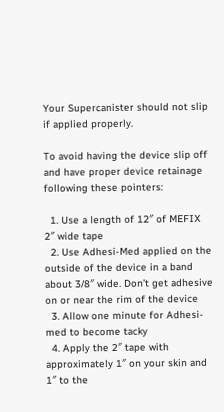Your Supercanister should not slip if applied properly.

To avoid having the device slip off and have proper device retainage following these pointers:

  1. Use a length of 12″ of MEFIX 2″ wide tape
  2. Use Adhesi-Med applied on the outside of the device in a band about 3/8″ wide. Don’t get adhesive on or near the rim of the device
  3. Allow one minute for Adhesi-med to become tacky
  4. Apply the 2″ tape with approximately 1″ on your skin and 1″ to the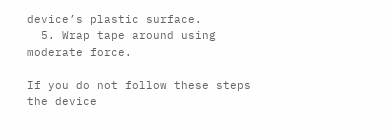device’s plastic surface.
  5. Wrap tape around using moderate force.

If you do not follow these steps the device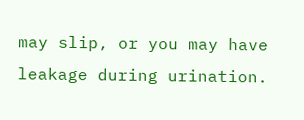may slip, or you may have leakage during urination.